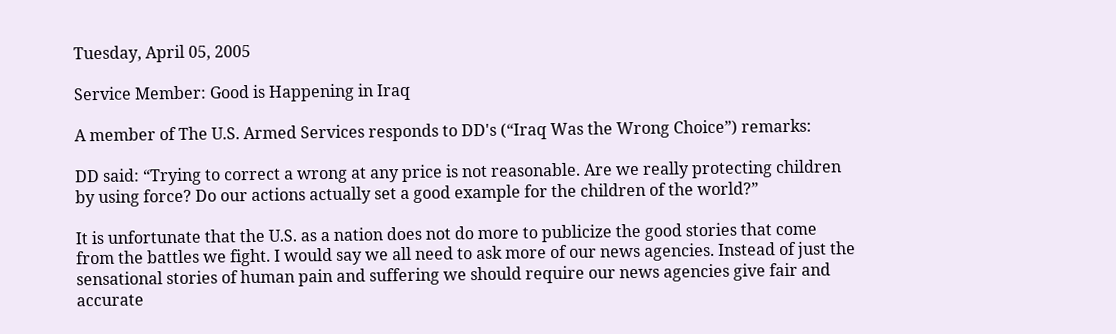Tuesday, April 05, 2005

Service Member: Good is Happening in Iraq

A member of The U.S. Armed Services responds to DD's (“Iraq Was the Wrong Choice”) remarks:

DD said: “Trying to correct a wrong at any price is not reasonable. Are we really protecting children by using force? Do our actions actually set a good example for the children of the world?”

It is unfortunate that the U.S. as a nation does not do more to publicize the good stories that come from the battles we fight. I would say we all need to ask more of our news agencies. Instead of just the sensational stories of human pain and suffering we should require our news agencies give fair and accurate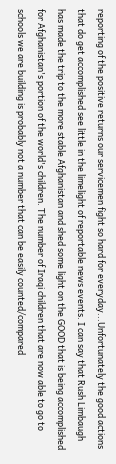reporting of the positive returns our servicemen fight so hard for everyday...Unfortunately the good actions that do get accomplished see little in the limelight of reportable news events. I can say that Rush Limbaugh has made the trip to the more stable Afghanistan and shed some light on the GOOD that is being accomplished for Afghanistan's portion of the world's children. The number of Iraqi children that are now able to go to schools we are building is probably not a number that can be easily counted/compared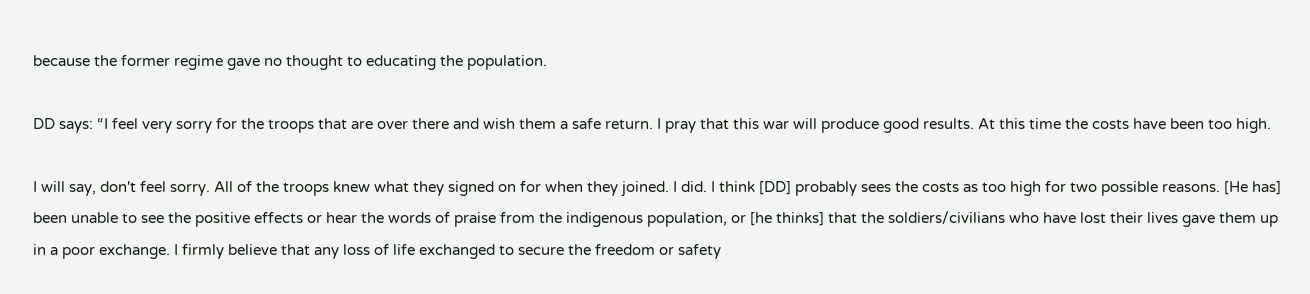because the former regime gave no thought to educating the population.

DD says: “I feel very sorry for the troops that are over there and wish them a safe return. I pray that this war will produce good results. At this time the costs have been too high.

I will say, don't feel sorry. All of the troops knew what they signed on for when they joined. I did. I think [DD] probably sees the costs as too high for two possible reasons. [He has] been unable to see the positive effects or hear the words of praise from the indigenous population, or [he thinks] that the soldiers/civilians who have lost their lives gave them up in a poor exchange. I firmly believe that any loss of life exchanged to secure the freedom or safety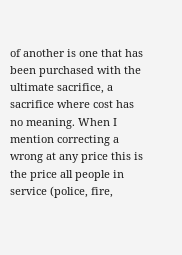of another is one that has been purchased with the ultimate sacrifice, a sacrifice where cost has no meaning. When I mention correcting a wrong at any price this is the price all people in service (police, fire,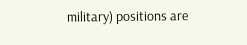military) positions are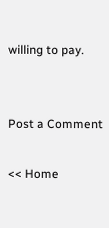willing to pay.


Post a Comment

<< Home